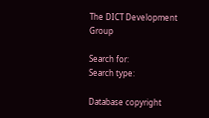The DICT Development Group

Search for:
Search type:

Database copyright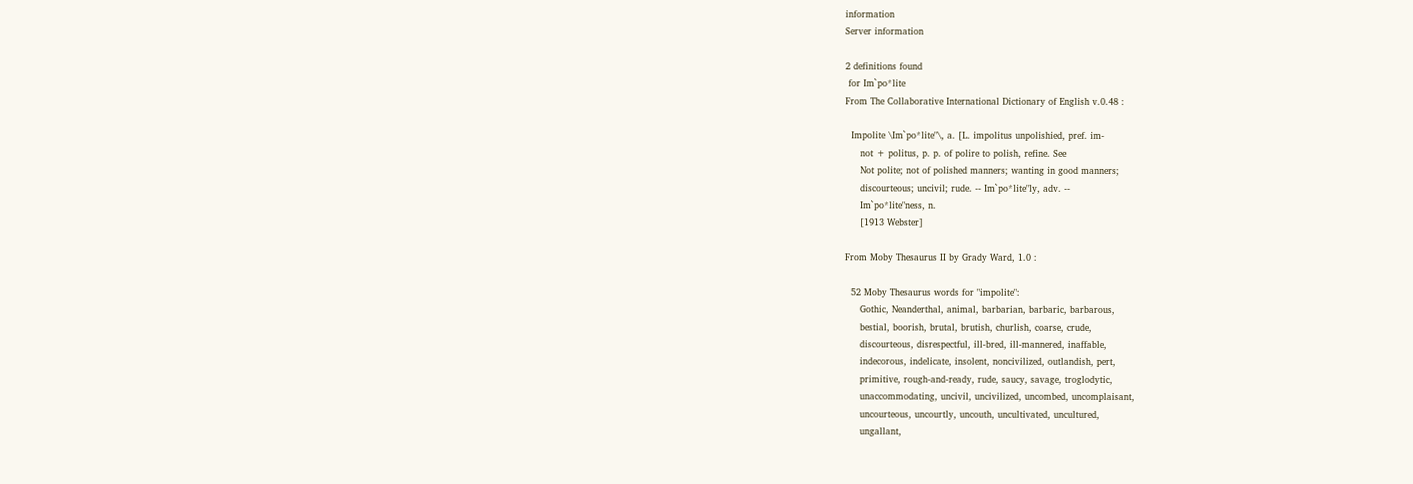information
Server information

2 definitions found
 for Im`po*lite
From The Collaborative International Dictionary of English v.0.48 :

  Impolite \Im`po*lite"\, a. [L. impolitus unpolishied, pref. im-
     not + politus, p. p. of polire to polish, refine. See
     Not polite; not of polished manners; wanting in good manners;
     discourteous; uncivil; rude. -- Im`po*lite"ly, adv. --
     Im`po*lite"ness, n.
     [1913 Webster]

From Moby Thesaurus II by Grady Ward, 1.0 :

  52 Moby Thesaurus words for "impolite":
     Gothic, Neanderthal, animal, barbarian, barbaric, barbarous,
     bestial, boorish, brutal, brutish, churlish, coarse, crude,
     discourteous, disrespectful, ill-bred, ill-mannered, inaffable,
     indecorous, indelicate, insolent, noncivilized, outlandish, pert,
     primitive, rough-and-ready, rude, saucy, savage, troglodytic,
     unaccommodating, uncivil, uncivilized, uncombed, uncomplaisant,
     uncourteous, uncourtly, uncouth, uncultivated, uncultured,
     ungallant,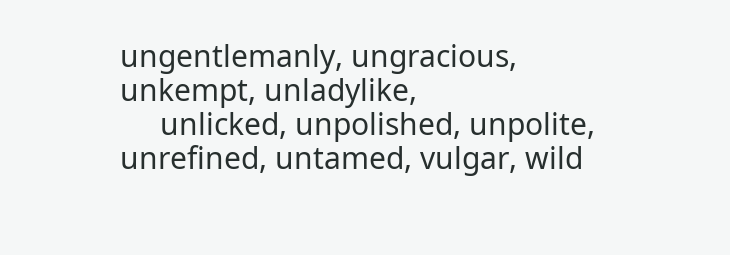ungentlemanly, ungracious, unkempt, unladylike,
     unlicked, unpolished, unpolite, unrefined, untamed, vulgar, wild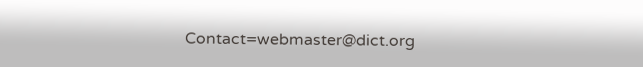Contact=webmaster@dict.org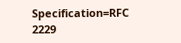Specification=RFC 2229